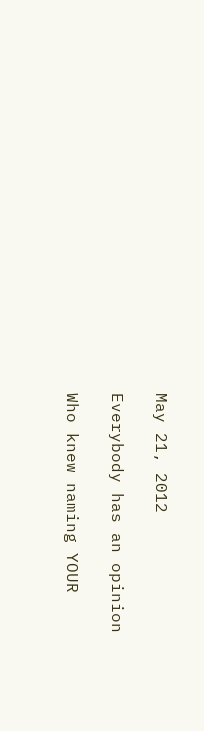May 21, 2012

Everybody has an opinion

Who knew naming YOUR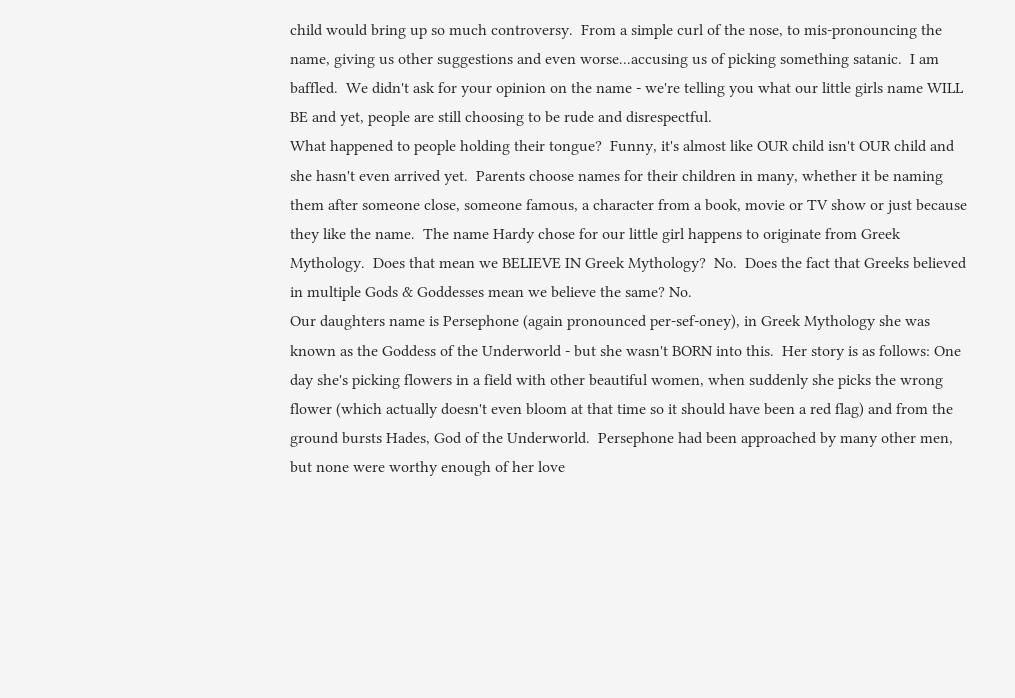child would bring up so much controversy.  From a simple curl of the nose, to mis-pronouncing the name, giving us other suggestions and even worse...accusing us of picking something satanic.  I am baffled.  We didn't ask for your opinion on the name - we're telling you what our little girls name WILL BE and yet, people are still choosing to be rude and disrespectful.
What happened to people holding their tongue?  Funny, it's almost like OUR child isn't OUR child and she hasn't even arrived yet.  Parents choose names for their children in many, whether it be naming them after someone close, someone famous, a character from a book, movie or TV show or just because they like the name.  The name Hardy chose for our little girl happens to originate from Greek Mythology.  Does that mean we BELIEVE IN Greek Mythology?  No.  Does the fact that Greeks believed in multiple Gods & Goddesses mean we believe the same? No.
Our daughters name is Persephone (again pronounced per-sef-oney), in Greek Mythology she was known as the Goddess of the Underworld - but she wasn't BORN into this.  Her story is as follows: One day she's picking flowers in a field with other beautiful women, when suddenly she picks the wrong flower (which actually doesn't even bloom at that time so it should have been a red flag) and from the ground bursts Hades, God of the Underworld.  Persephone had been approached by many other men, but none were worthy enough of her love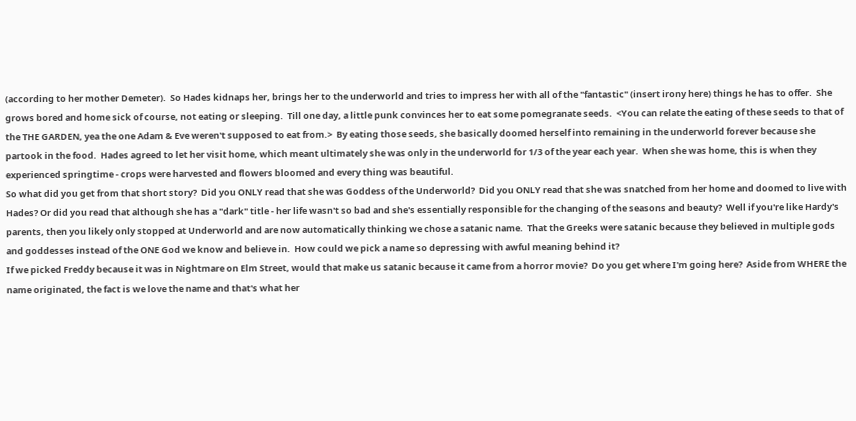(according to her mother Demeter).  So Hades kidnaps her, brings her to the underworld and tries to impress her with all of the "fantastic" (insert irony here) things he has to offer.  She grows bored and home sick of course, not eating or sleeping.  Till one day, a little punk convinces her to eat some pomegranate seeds.  <You can relate the eating of these seeds to that of the THE GARDEN, yea the one Adam & Eve weren't supposed to eat from.>  By eating those seeds, she basically doomed herself into remaining in the underworld forever because she partook in the food.  Hades agreed to let her visit home, which meant ultimately she was only in the underworld for 1/3 of the year each year.  When she was home, this is when they experienced springtime - crops were harvested and flowers bloomed and every thing was beautiful.
So what did you get from that short story?  Did you ONLY read that she was Goddess of the Underworld?  Did you ONLY read that she was snatched from her home and doomed to live with Hades? Or did you read that although she has a "dark" title - her life wasn't so bad and she's essentially responsible for the changing of the seasons and beauty?  Well if you're like Hardy's parents, then you likely only stopped at Underworld and are now automatically thinking we chose a satanic name.  That the Greeks were satanic because they believed in multiple gods and goddesses instead of the ONE God we know and believe in.  How could we pick a name so depressing with awful meaning behind it?
If we picked Freddy because it was in Nightmare on Elm Street, would that make us satanic because it came from a horror movie?  Do you get where I'm going here?  Aside from WHERE the name originated, the fact is we love the name and that's what her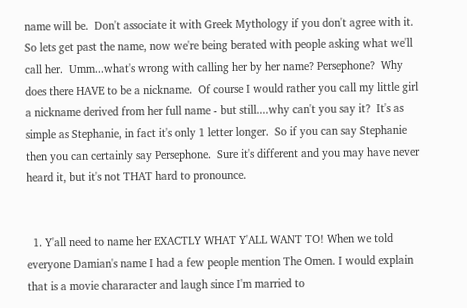name will be.  Don't associate it with Greek Mythology if you don't agree with it.
So lets get past the name, now we're being berated with people asking what we'll call her.  Umm...what's wrong with calling her by her name? Persephone?  Why does there HAVE to be a nickname.  Of course I would rather you call my little girl a nickname derived from her full name - but still....why can't you say it?  It's as simple as Stephanie, in fact it's only 1 letter longer.  So if you can say Stephanie then you can certainly say Persephone.  Sure it's different and you may have never heard it, but it's not THAT hard to pronounce.


  1. Y'all need to name her EXACTLY WHAT Y'ALL WANT TO! When we told everyone Damian's name I had a few people mention The Omen. I would explain that is a movie chararacter and laugh since I'm married to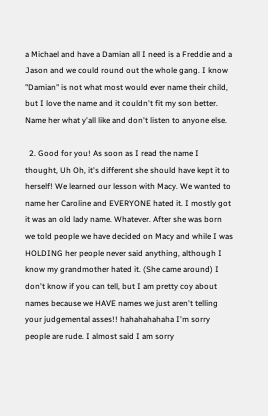a Michael and have a Damian all I need is a Freddie and a Jason and we could round out the whole gang. I know "Damian" is not what most would ever name their child, but I love the name and it couldn't fit my son better. Name her what y'all like and don't listen to anyone else.

  2. Good for you! As soon as I read the name I thought, Uh Oh, it's different she should have kept it to herself! We learned our lesson with Macy. We wanted to name her Caroline and EVERYONE hated it. I mostly got it was an old lady name. Whatever. After she was born we told people we have decided on Macy and while I was HOLDING her people never said anything, although I know my grandmother hated it. (She came around) I don't know if you can tell, but I am pretty coy about names because we HAVE names we just aren't telling your judgemental asses!! hahahahahaha I'm sorry people are rude. I almost said I am sorry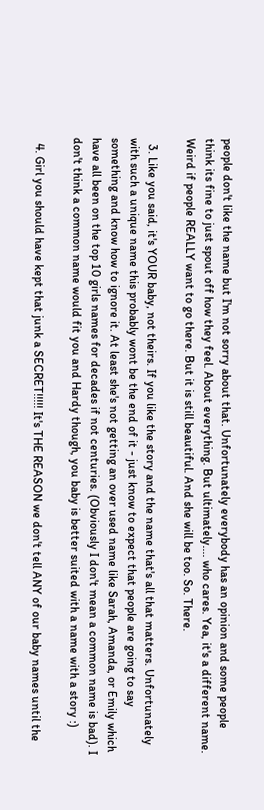people don't like the name but I'm not sorry about that. Unfortunately everybody has an opinion and some people think its fine to just spout off how they feel. About everything. But ultimately.... who cares. Yea, it's a different name. Weird if people REALLY want to go there. But it is still beautiful. And she will be too. So. There.

  3. Like you said, it's YOUR baby, not theirs. If you like the story and the name that's all that matters. Unfortunately with such a unique name this probably wont be the end of it - just know to expect that people are going to say something and know how to ignore it. At least she's not getting an over used name like Sarah, Amanda, or Emily which have all been on the top 10 girls names for decades if not centuries. (Obviously I don't mean a common name is bad). I don't think a common name would fit you and Hardy though, you baby is better suited with a name with a story :)

  4. Girl you should have kept that junk a SECRET!!!!! It's THE REASON we don't tell ANY of our baby names until the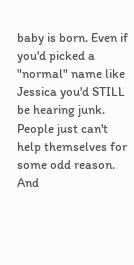baby is born. Even if you'd picked a "normal" name like Jessica you'd STILL be hearing junk. People just can't help themselves for some odd reason. And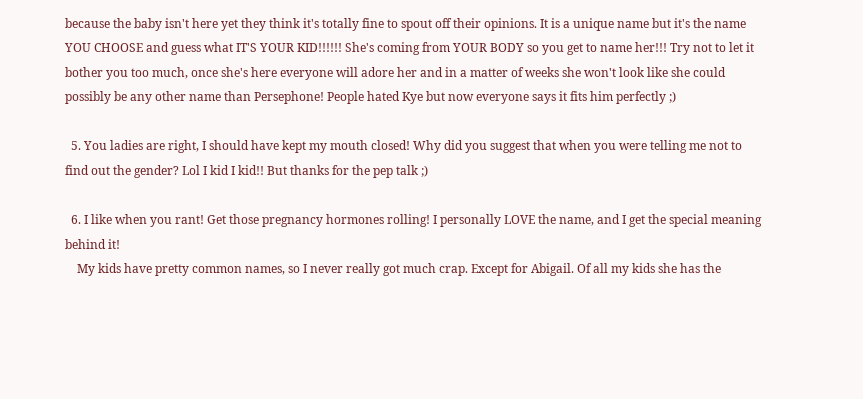because the baby isn't here yet they think it's totally fine to spout off their opinions. It is a unique name but it's the name YOU CHOOSE and guess what IT'S YOUR KID!!!!!! She's coming from YOUR BODY so you get to name her!!! Try not to let it bother you too much, once she's here everyone will adore her and in a matter of weeks she won't look like she could possibly be any other name than Persephone! People hated Kye but now everyone says it fits him perfectly ;)

  5. You ladies are right, I should have kept my mouth closed! Why did you suggest that when you were telling me not to find out the gender? Lol I kid I kid!! But thanks for the pep talk ;)

  6. I like when you rant! Get those pregnancy hormones rolling! I personally LOVE the name, and I get the special meaning behind it!
    My kids have pretty common names, so I never really got much crap. Except for Abigail. Of all my kids she has the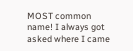MOST common name! I always got asked where I came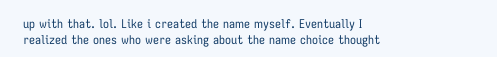up with that. lol. Like i created the name myself. Eventually I realized the ones who were asking about the name choice thought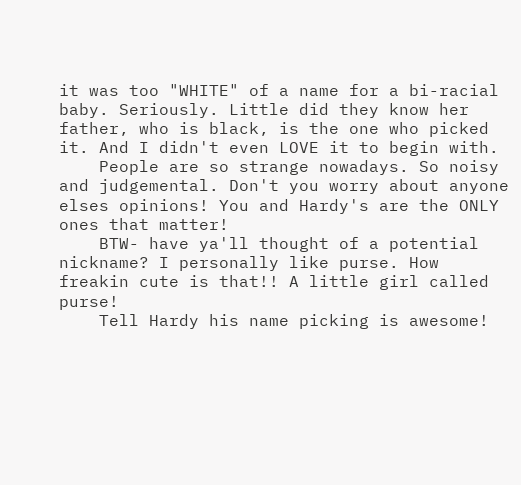it was too "WHITE" of a name for a bi-racial baby. Seriously. Little did they know her father, who is black, is the one who picked it. And I didn't even LOVE it to begin with.
    People are so strange nowadays. So noisy and judgemental. Don't you worry about anyone elses opinions! You and Hardy's are the ONLY ones that matter!
    BTW- have ya'll thought of a potential nickname? I personally like purse. How freakin cute is that!! A little girl called purse!
    Tell Hardy his name picking is awesome!